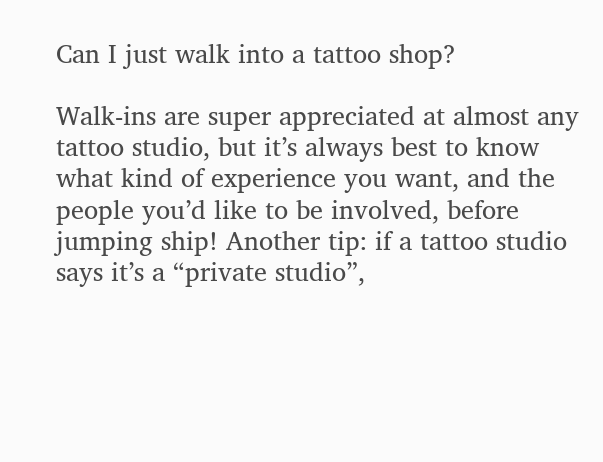Can I just walk into a tattoo shop?

Walk-ins are super appreciated at almost any tattoo studio, but it’s always best to know what kind of experience you want, and the people you’d like to be involved, before jumping ship! Another tip: if a tattoo studio says it’s a “private studio”,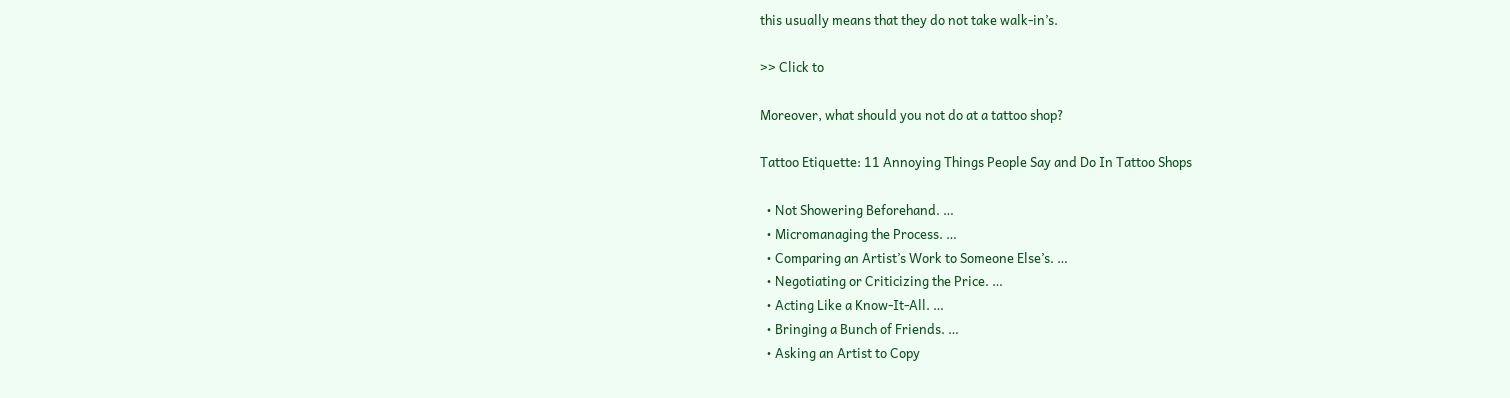this usually means that they do not take walk-in’s.

>> Click to

Moreover, what should you not do at a tattoo shop?

Tattoo Etiquette: 11 Annoying Things People Say and Do In Tattoo Shops

  • Not Showering Beforehand. …
  • Micromanaging the Process. …
  • Comparing an Artist’s Work to Someone Else’s. …
  • Negotiating or Criticizing the Price. …
  • Acting Like a Know-It-All. …
  • Bringing a Bunch of Friends. …
  • Asking an Artist to Copy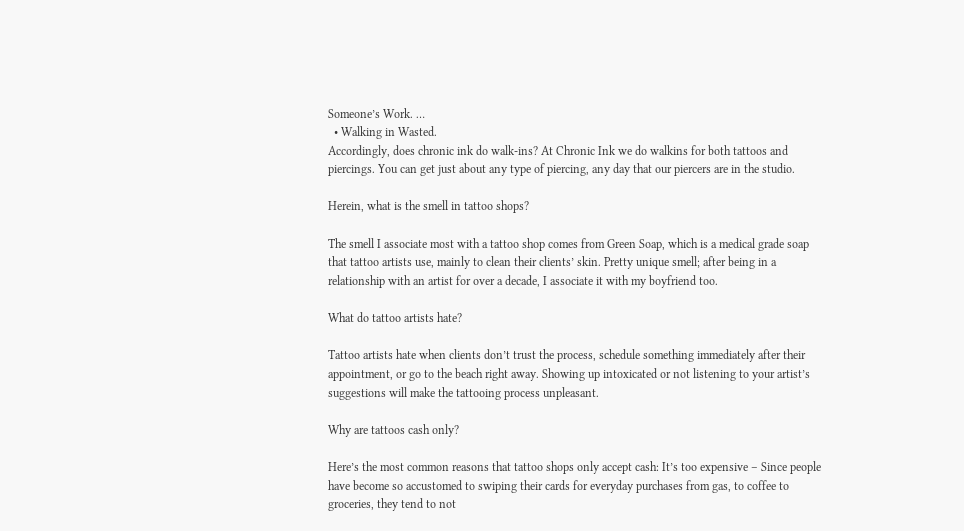Someone’s Work. …
  • Walking in Wasted.
Accordingly, does chronic ink do walk-ins? At Chronic Ink we do walkins for both tattoos and piercings. You can get just about any type of piercing, any day that our piercers are in the studio.

Herein, what is the smell in tattoo shops?

The smell I associate most with a tattoo shop comes from Green Soap, which is a medical grade soap that tattoo artists use, mainly to clean their clients’ skin. Pretty unique smell; after being in a relationship with an artist for over a decade, I associate it with my boyfriend too.

What do tattoo artists hate?

Tattoo artists hate when clients don’t trust the process, schedule something immediately after their appointment, or go to the beach right away. Showing up intoxicated or not listening to your artist’s suggestions will make the tattooing process unpleasant.

Why are tattoos cash only?

Here’s the most common reasons that tattoo shops only accept cash: It’s too expensive – Since people have become so accustomed to swiping their cards for everyday purchases from gas, to coffee to groceries, they tend to not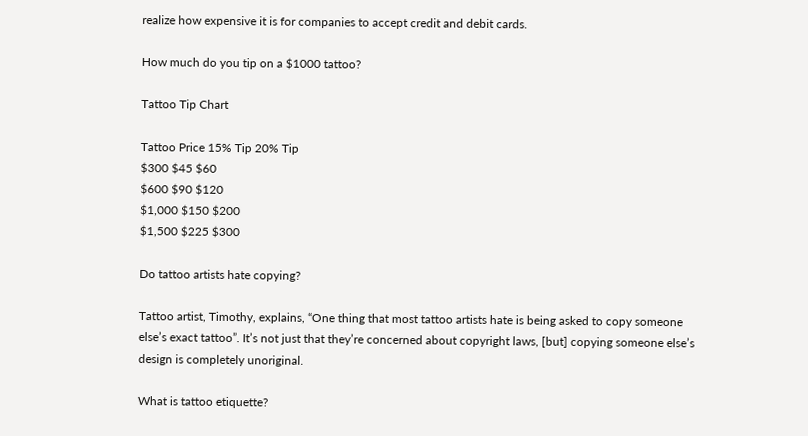realize how expensive it is for companies to accept credit and debit cards.

How much do you tip on a $1000 tattoo?

Tattoo Tip Chart

Tattoo Price 15% Tip 20% Tip
$300 $45 $60
$600 $90 $120
$1,000 $150 $200
$1,500 $225 $300

Do tattoo artists hate copying?

Tattoo artist, Timothy, explains, “One thing that most tattoo artists hate is being asked to copy someone else’s exact tattoo”. It’s not just that they’re concerned about copyright laws, [but] copying someone else’s design is completely unoriginal.

What is tattoo etiquette?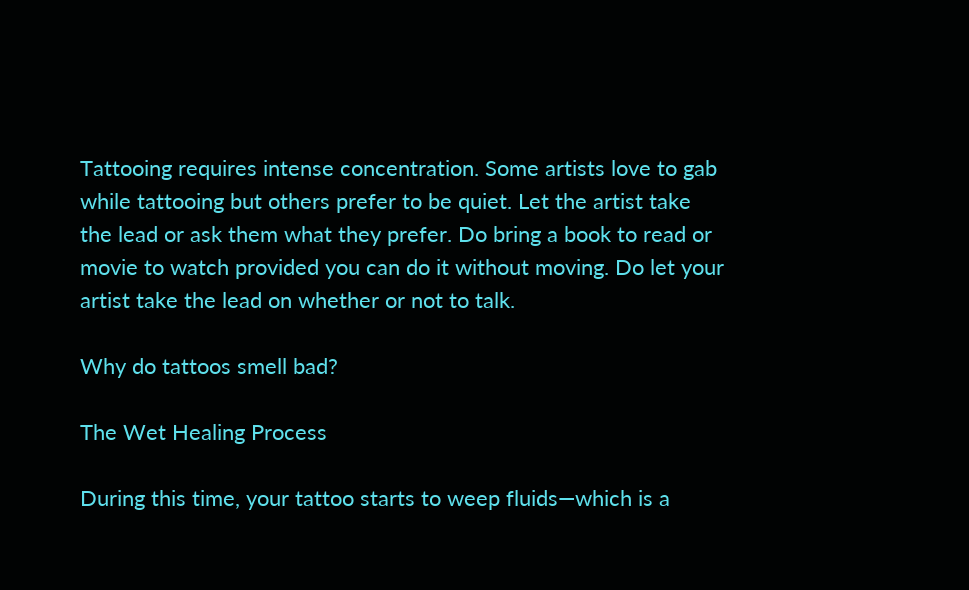Tattooing requires intense concentration. Some artists love to gab while tattooing but others prefer to be quiet. Let the artist take the lead or ask them what they prefer. Do bring a book to read or movie to watch provided you can do it without moving. Do let your artist take the lead on whether or not to talk.

Why do tattoos smell bad?

The Wet Healing Process

During this time, your tattoo starts to weep fluids—which is a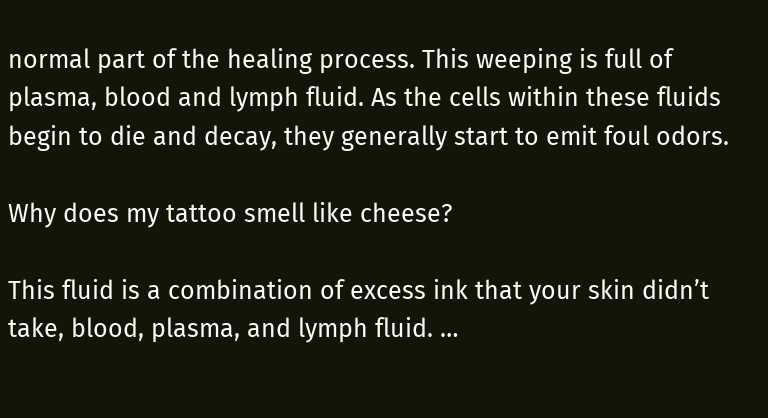normal part of the healing process. This weeping is full of plasma, blood and lymph fluid. As the cells within these fluids begin to die and decay, they generally start to emit foul odors.

Why does my tattoo smell like cheese?

This fluid is a combination of excess ink that your skin didn’t take, blood, plasma, and lymph fluid. …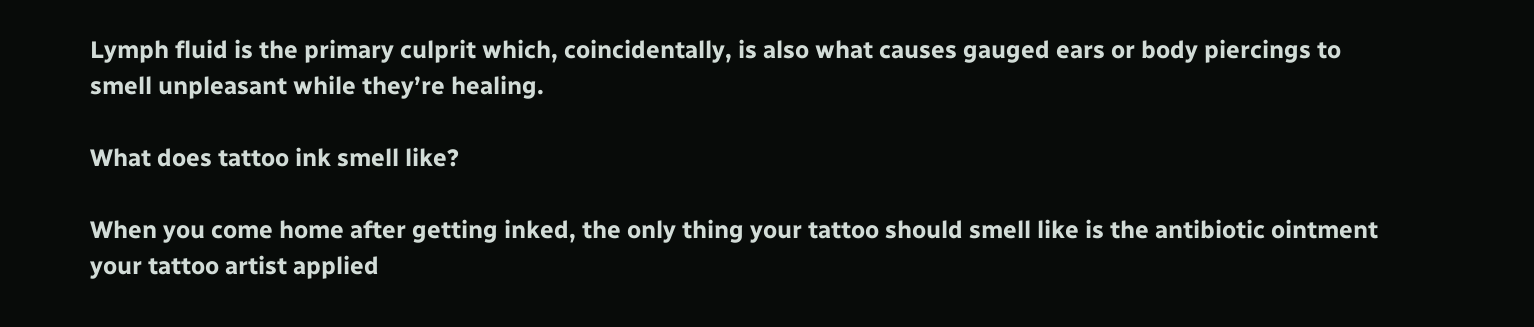Lymph fluid is the primary culprit which, coincidentally, is also what causes gauged ears or body piercings to smell unpleasant while they’re healing.

What does tattoo ink smell like?

When you come home after getting inked, the only thing your tattoo should smell like is the antibiotic ointment your tattoo artist applied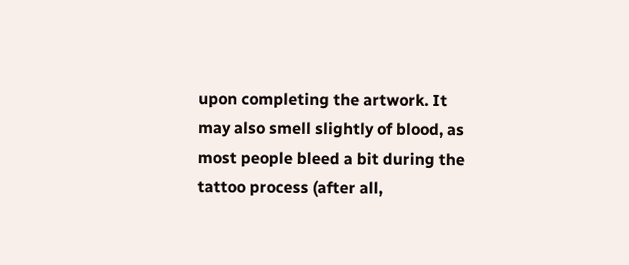upon completing the artwork. It may also smell slightly of blood, as most people bleed a bit during the tattoo process (after all,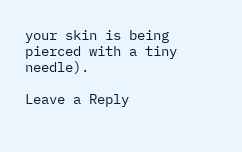your skin is being pierced with a tiny needle).

Leave a Reply